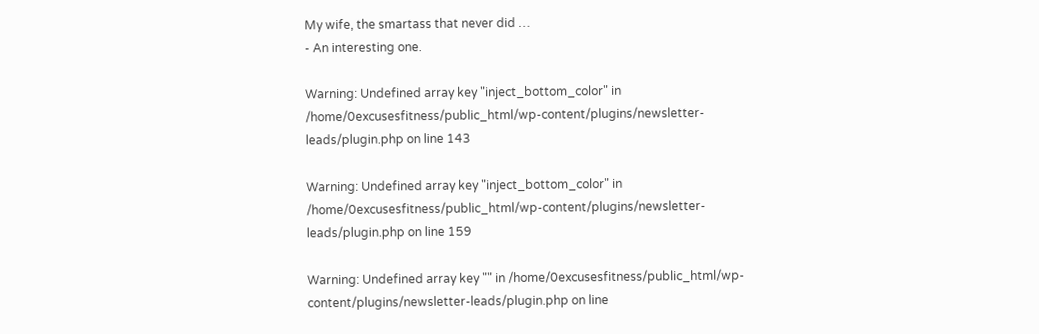My wife, the smartass that never did …
- An interesting one.

Warning: Undefined array key "inject_bottom_color" in /home/0excusesfitness/public_html/wp-content/plugins/newsletter-leads/plugin.php on line 143

Warning: Undefined array key "inject_bottom_color" in /home/0excusesfitness/public_html/wp-content/plugins/newsletter-leads/plugin.php on line 159

Warning: Undefined array key "" in /home/0excusesfitness/public_html/wp-content/plugins/newsletter-leads/plugin.php on line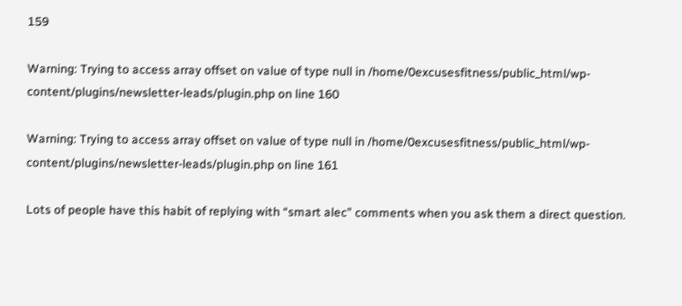159

Warning: Trying to access array offset on value of type null in /home/0excusesfitness/public_html/wp-content/plugins/newsletter-leads/plugin.php on line 160

Warning: Trying to access array offset on value of type null in /home/0excusesfitness/public_html/wp-content/plugins/newsletter-leads/plugin.php on line 161

Lots of people have this habit of replying with “smart alec” comments when you ask them a direct question.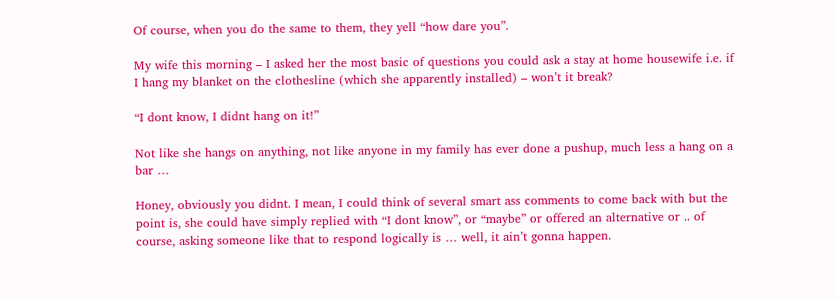Of course, when you do the same to them, they yell “how dare you”.

My wife this morning – I asked her the most basic of questions you could ask a stay at home housewife i.e. if I hang my blanket on the clothesline (which she apparently installed) – won’t it break?

“I dont know, I didnt hang on it!”

Not like she hangs on anything, not like anyone in my family has ever done a pushup, much less a hang on a bar …

Honey, obviously you didnt. I mean, I could think of several smart ass comments to come back with but the point is, she could have simply replied with “I dont know”, or “maybe” or offered an alternative or .. of course, asking someone like that to respond logically is … well, it ain’t gonna happen.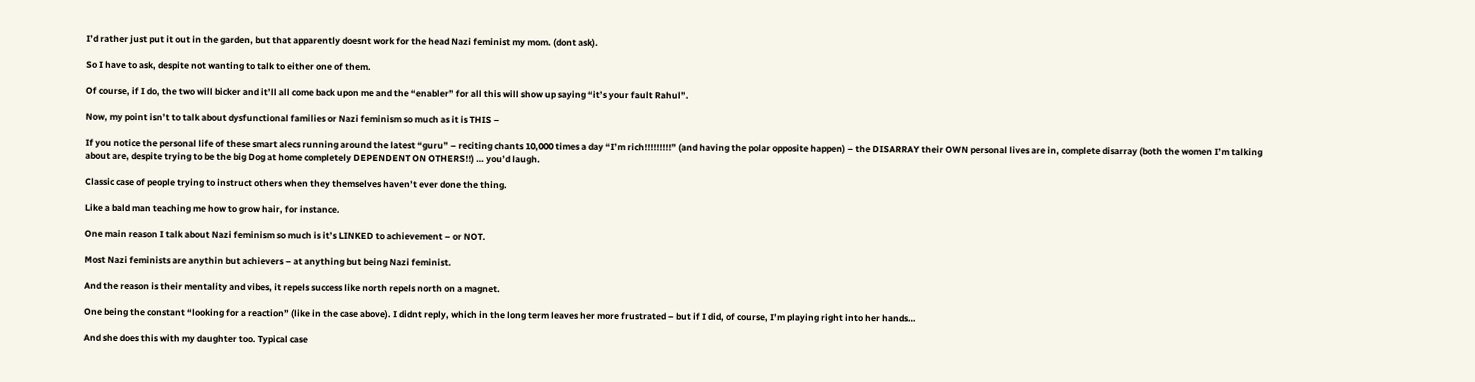I’d rather just put it out in the garden, but that apparently doesnt work for the head Nazi feminist my mom. (dont ask).

So I have to ask, despite not wanting to talk to either one of them.

Of course, if I do, the two will bicker and it’ll all come back upon me and the “enabler” for all this will show up saying “it’s your fault Rahul”.

Now, my point isn’t to talk about dysfunctional families or Nazi feminism so much as it is THIS –

If you notice the personal life of these smart alecs running around the latest “guru” – reciting chants 10,000 times a day “I’m rich!!!!!!!!!” (and having the polar opposite happen) – the DISARRAY their OWN personal lives are in, complete disarray (both the women I’m talking about are, despite trying to be the big Dog at home completely DEPENDENT ON OTHERS!!) … you’d laugh.

Classic case of people trying to instruct others when they themselves haven’t ever done the thing.

Like a bald man teaching me how to grow hair, for instance.

One main reason I talk about Nazi feminism so much is it’s LINKED to achievement – or NOT.

Most Nazi feminists are anythin but achievers – at anything but being Nazi feminist.

And the reason is their mentality and vibes, it repels success like north repels north on a magnet.

One being the constant “looking for a reaction” (like in the case above). I didnt reply, which in the long term leaves her more frustrated – but if I did, of course, I’m playing right into her hands…

And she does this with my daughter too. Typical case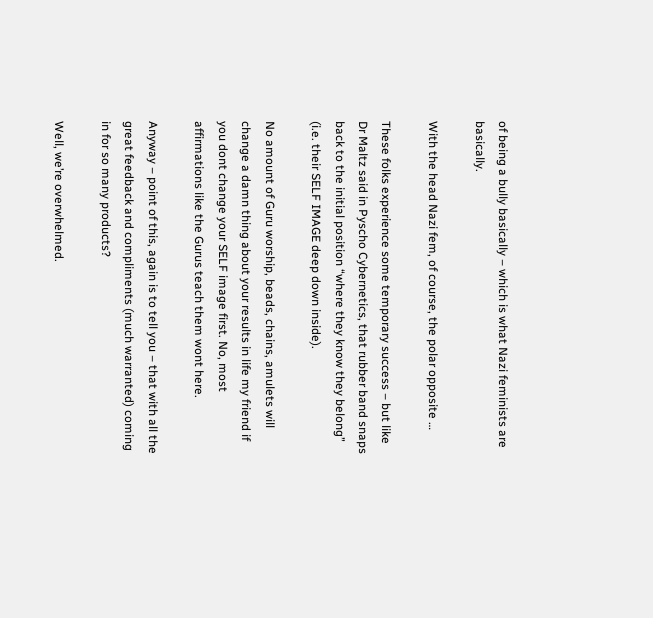of being a bully basically – which is what Nazi feminists are basically.

With the head Nazi fem, of course, the polar opposite …

These folks experience some temporary success – but like Dr Maltz said in Pyscho Cybernetics, that rubber band snaps back to the initial position “where they know they belong” (i.e. their SELF IMAGE deep down inside).

No amount of Guru worship, beads, chains, amulets will change a damn thing about your results in life my friend if you dont change your SELF image first. No, most affirmations like the Gurus teach them wont here.

Anyway – point of this, again is to tell you – that with all the great feedback and compliments (much warranted) coming in for so many products?

Well, we’re overwhelmed.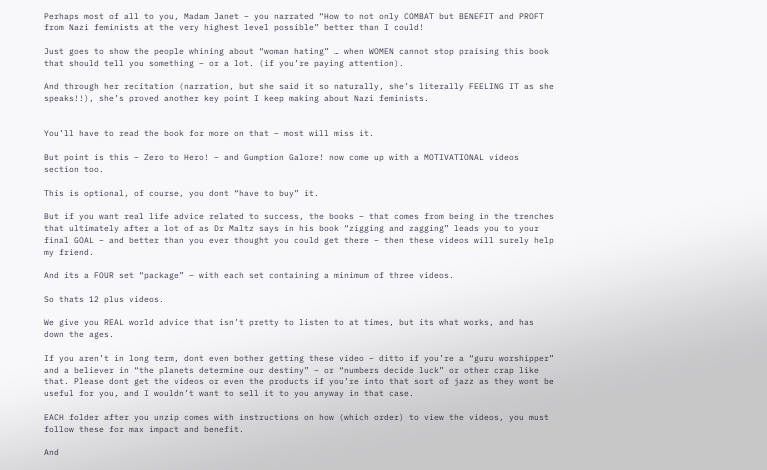Perhaps most of all to you, Madam Janet – you narrated “How to not only COMBAT but BENEFIT and PROFT from Nazi feminists at the very highest level possible” better than I could!

Just goes to show the people whining about “woman hating” … when WOMEN cannot stop praising this book that should tell you something – or a lot. (if you’re paying attention).

And through her recitation (narration, but she said it so naturally, she’s literally FEELING IT as she speaks!!), she’s proved another key point I keep making about Nazi feminists.


You’ll have to read the book for more on that – most will miss it.

But point is this – Zero to Hero! – and Gumption Galore! now come up with a MOTIVATIONAL videos section too.

This is optional, of course, you dont “have to buy” it.

But if you want real life advice related to success, the books – that comes from being in the trenches that ultimately after a lot of as Dr Maltz says in his book “zigging and zagging” leads you to your final GOAL – and better than you ever thought you could get there – then these videos will surely help my friend.

And its a FOUR set “package” – with each set containing a minimum of three videos.

So thats 12 plus videos.

We give you REAL world advice that isn’t pretty to listen to at times, but its what works, and has down the ages.

If you aren’t in long term, dont even bother getting these video – ditto if you’re a “guru worshipper” and a believer in “the planets determine our destiny” – or “numbers decide luck” or other crap like that. Please dont get the videos or even the products if you’re into that sort of jazz as they wont be useful for you, and I wouldn’t want to sell it to you anyway in that case.

EACH folder after you unzip comes with instructions on how (which order) to view the videos, you must follow these for max impact and benefit.

And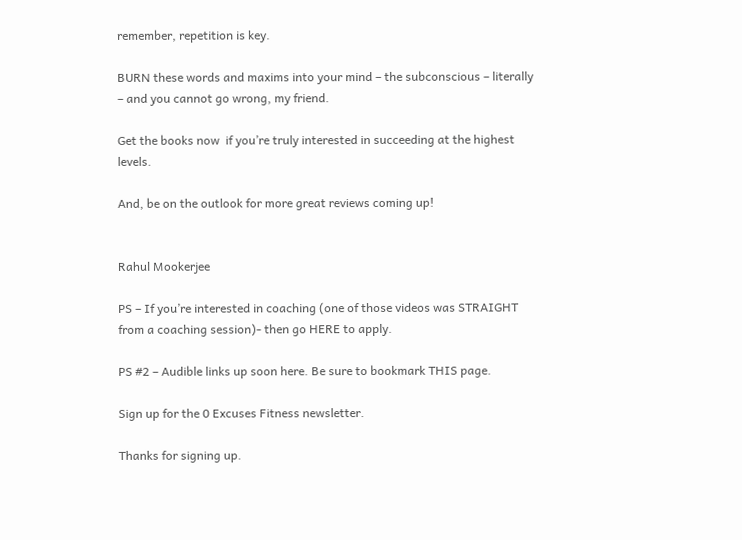remember, repetition is key.

BURN these words and maxims into your mind – the subconscious – literally – and you cannot go wrong, my friend.

Get the books now  if you’re truly interested in succeeding at the highest levels.

And, be on the outlook for more great reviews coming up!


Rahul Mookerjee

PS – If you’re interested in coaching (one of those videos was STRAIGHT from a coaching session)- then go HERE to apply.

PS #2 – Audible links up soon here. Be sure to bookmark THIS page.

Sign up for the 0 Excuses Fitness newsletter.

Thanks for signing up.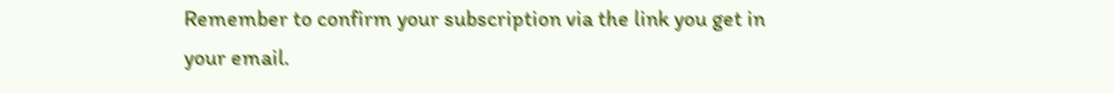Remember to confirm your subscription via the link you get in your email.